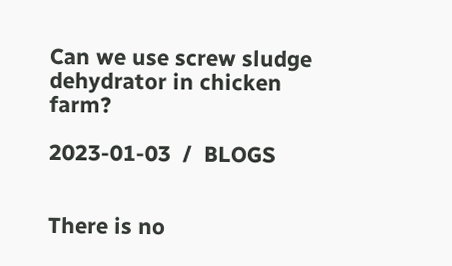Can we use screw sludge dehydrator in chicken farm?

2023-01-03  /  BLOGS


There is no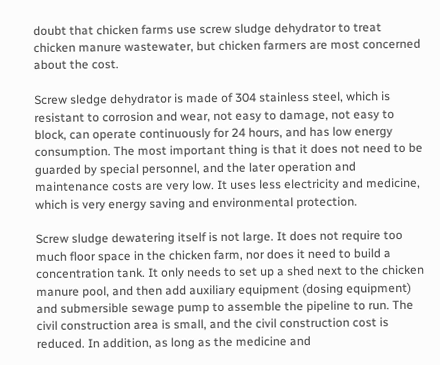doubt that chicken farms use screw sludge dehydrator to treat chicken manure wastewater, but chicken farmers are most concerned about the cost.

Screw sledge dehydrator is made of 304 stainless steel, which is resistant to corrosion and wear, not easy to damage, not easy to block, can operate continuously for 24 hours, and has low energy consumption. The most important thing is that it does not need to be guarded by special personnel, and the later operation and maintenance costs are very low. It uses less electricity and medicine, which is very energy saving and environmental protection.

Screw sludge dewatering itself is not large. It does not require too much floor space in the chicken farm, nor does it need to build a concentration tank. It only needs to set up a shed next to the chicken manure pool, and then add auxiliary equipment (dosing equipment) and submersible sewage pump to assemble the pipeline to run. The civil construction area is small, and the civil construction cost is reduced. In addition, as long as the medicine and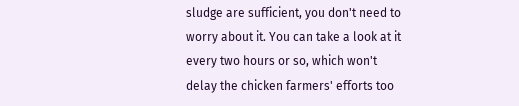sludge are sufficient, you don't need to worry about it. You can take a look at it every two hours or so, which won't delay the chicken farmers' efforts too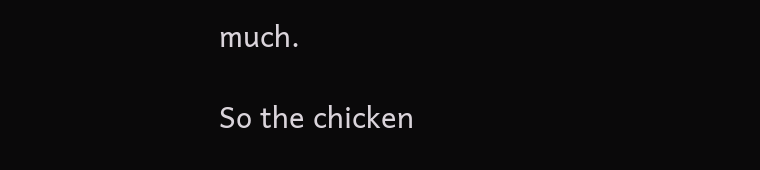much.

So the chicken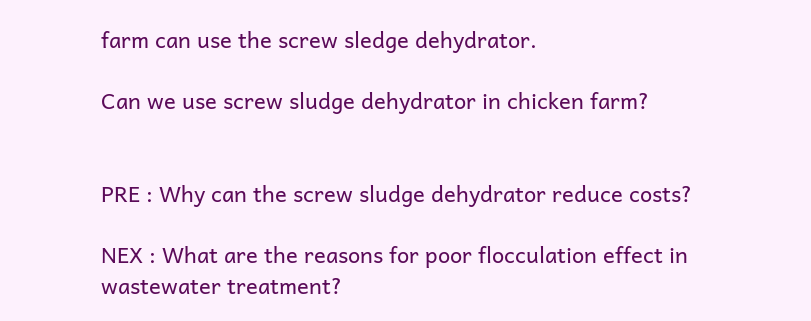farm can use the screw sledge dehydrator.

Can we use screw sludge dehydrator in chicken farm?


PRE : Why can the screw sludge dehydrator reduce costs?

NEX : What are the reasons for poor flocculation effect in wastewater treatment?